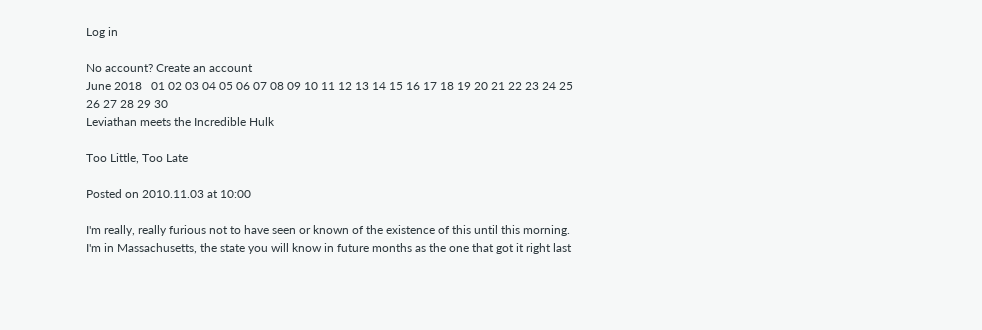Log in

No account? Create an account
June 2018   01 02 03 04 05 06 07 08 09 10 11 12 13 14 15 16 17 18 19 20 21 22 23 24 25 26 27 28 29 30
Leviathan meets the Incredible Hulk

Too Little, Too Late

Posted on 2010.11.03 at 10:00

I'm really, really furious not to have seen or known of the existence of this until this morning. I'm in Massachusetts, the state you will know in future months as the one that got it right last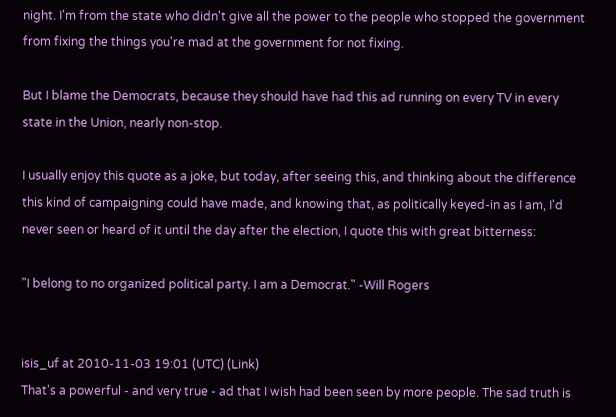night. I'm from the state who didn't give all the power to the people who stopped the government from fixing the things you're mad at the government for not fixing.

But I blame the Democrats, because they should have had this ad running on every TV in every state in the Union, nearly non-stop.

I usually enjoy this quote as a joke, but today, after seeing this, and thinking about the difference this kind of campaigning could have made, and knowing that, as politically keyed-in as I am, I'd never seen or heard of it until the day after the election, I quote this with great bitterness:

"I belong to no organized political party. I am a Democrat." -Will Rogers


isis_uf at 2010-11-03 19:01 (UTC) (Link)
That's a powerful - and very true - ad that I wish had been seen by more people. The sad truth is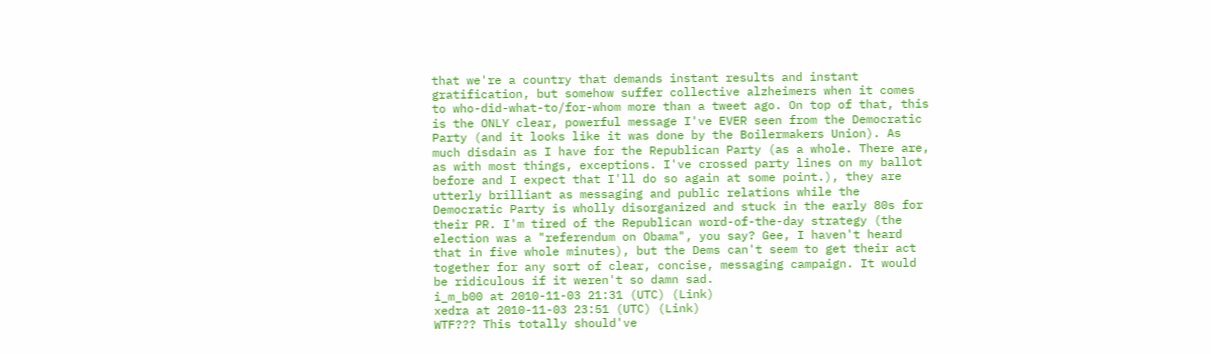that we're a country that demands instant results and instant gratification, but somehow suffer collective alzheimers when it comes to who-did-what-to/for-whom more than a tweet ago. On top of that, this is the ONLY clear, powerful message I've EVER seen from the Democratic Party (and it looks like it was done by the Boilermakers Union). As much disdain as I have for the Republican Party (as a whole. There are, as with most things, exceptions. I've crossed party lines on my ballot before and I expect that I'll do so again at some point.), they are utterly brilliant as messaging and public relations while the Democratic Party is wholly disorganized and stuck in the early 80s for their PR. I'm tired of the Republican word-of-the-day strategy (the election was a "referendum on Obama", you say? Gee, I haven't heard that in five whole minutes), but the Dems can't seem to get their act together for any sort of clear, concise, messaging campaign. It would be ridiculous if it weren't so damn sad.
i_m_b00 at 2010-11-03 21:31 (UTC) (Link)
xedra at 2010-11-03 23:51 (UTC) (Link)
WTF??? This totally should've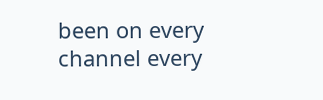been on every channel every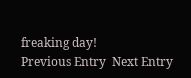freaking day!
Previous Entry  Next Entry